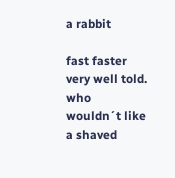a rabbit

fast faster very well told. who wouldn´t like a shaved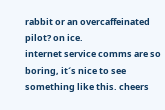rabbit or an overcaffeinated pilot? on ice.
internet service comms are so boring, it´s nice to see something like this. cheers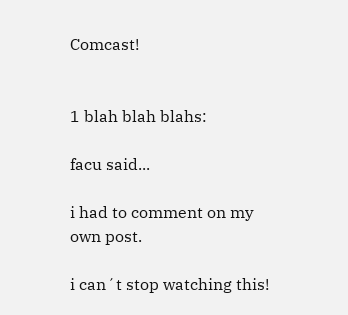Comcast!


1 blah blah blahs:

facu said...

i had to comment on my own post.

i can´t stop watching this!